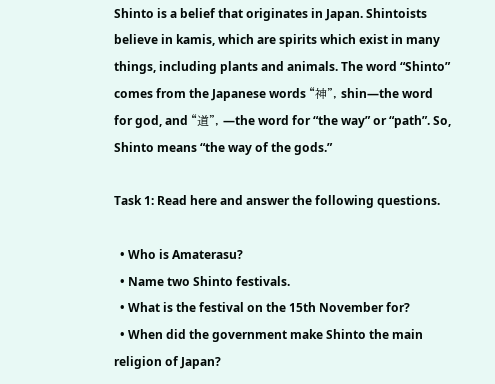Shinto is a belief that originates in Japan. Shintoists believe in kamis, which are spirits which exist in many things, including plants and animals. The word “Shinto” comes from the Japanese words “神”, shin—the word for god, and “道”, —the word for “the way” or “path”. So, Shinto means “the way of the gods.”

Task 1: Read here and answer the following questions.

  • Who is Amaterasu?
  • Name two Shinto festivals.
  • What is the festival on the 15th November for?
  • When did the government make Shinto the main religion of Japan?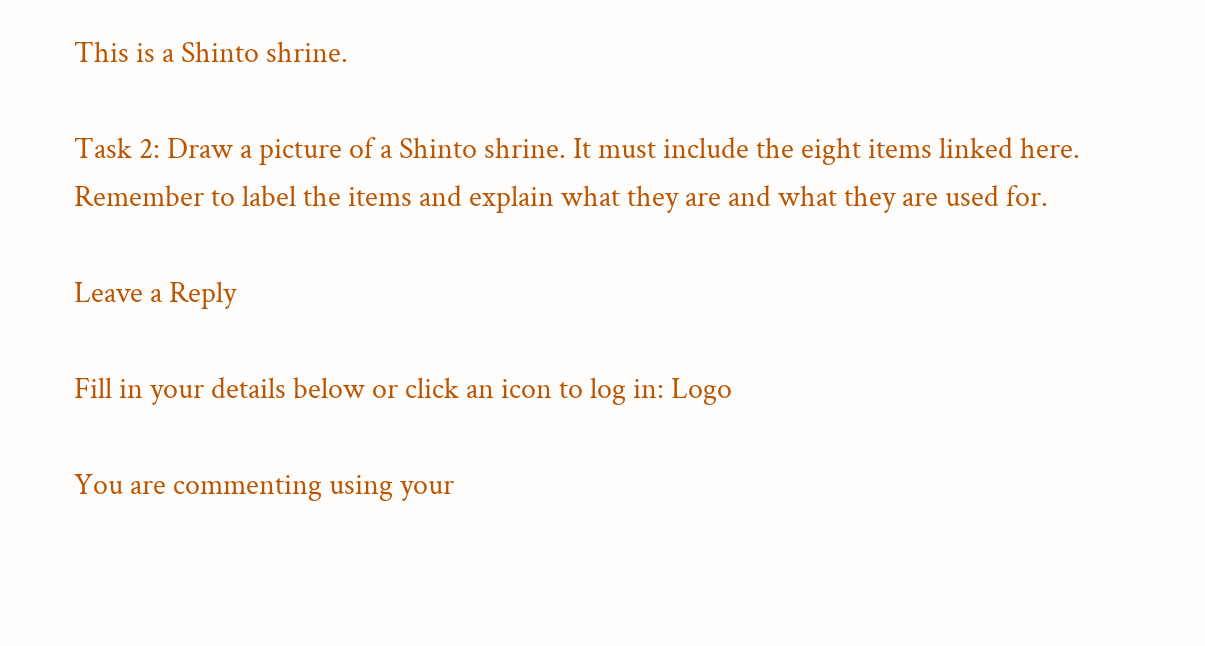This is a Shinto shrine.

Task 2: Draw a picture of a Shinto shrine. It must include the eight items linked here. Remember to label the items and explain what they are and what they are used for.

Leave a Reply

Fill in your details below or click an icon to log in: Logo

You are commenting using your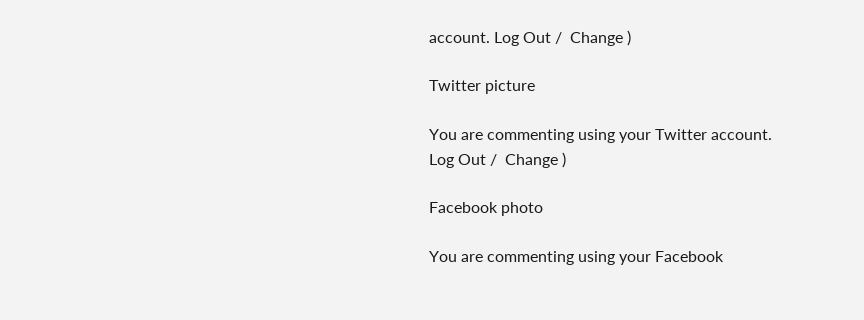account. Log Out /  Change )

Twitter picture

You are commenting using your Twitter account. Log Out /  Change )

Facebook photo

You are commenting using your Facebook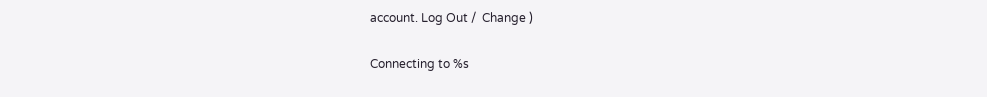account. Log Out /  Change )

Connecting to %s